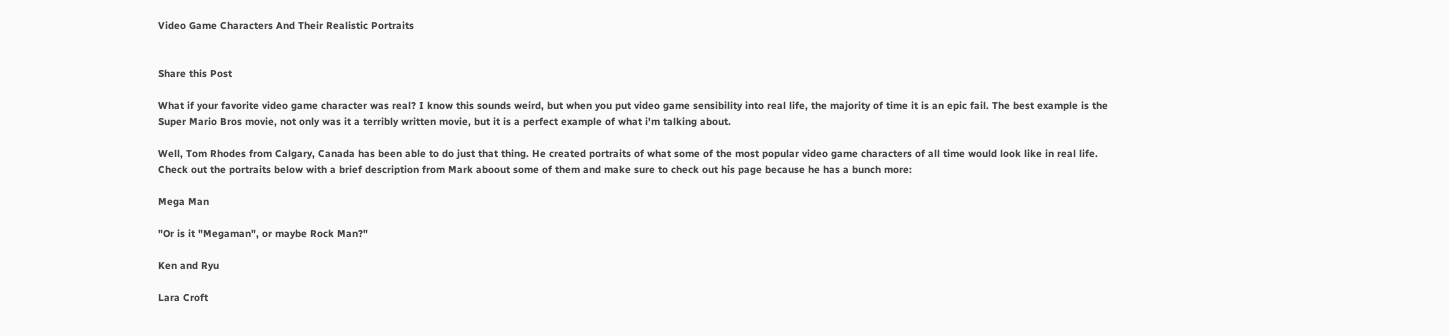Video Game Characters And Their Realistic Portraits


Share this Post

What if your favorite video game character was real? I know this sounds weird, but when you put video game sensibility into real life, the majority of time it is an epic fail. The best example is the Super Mario Bros movie, not only was it a terribly written movie, but it is a perfect example of what i'm talking about.

Well, Tom Rhodes from Calgary, Canada has been able to do just that thing. He created portraits of what some of the most popular video game characters of all time would look like in real life. Check out the portraits below with a brief description from Mark aboout some of them and make sure to check out his page because he has a bunch more:

Mega Man

"Or is it "Megaman", or maybe Rock Man?"

Ken and Ryu

Lara Croft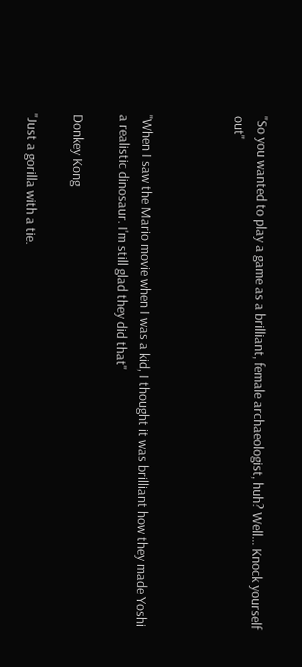"So you wanted to play a game as a brilliant, female archaeologist, huh? Well... Knock yourself out"



"When I saw the Mario movie when I was a kid, I thought it was brilliant how they made Yoshi a realistic dinosaur. I'm still glad they did that"

Donkey Kong

"Just a gorilla with a tie.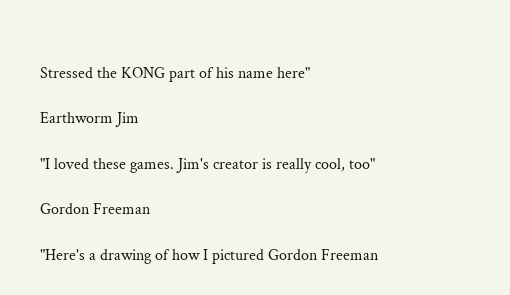Stressed the KONG part of his name here"

Earthworm Jim

"I loved these games. Jim's creator is really cool, too"

Gordon Freeman

"Here's a drawing of how I pictured Gordon Freeman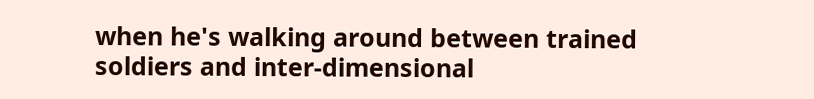when he's walking around between trained soldiers and inter-dimensional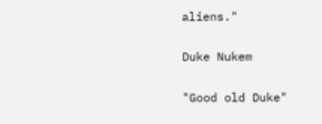aliens."

Duke Nukem

"Good old Duke"